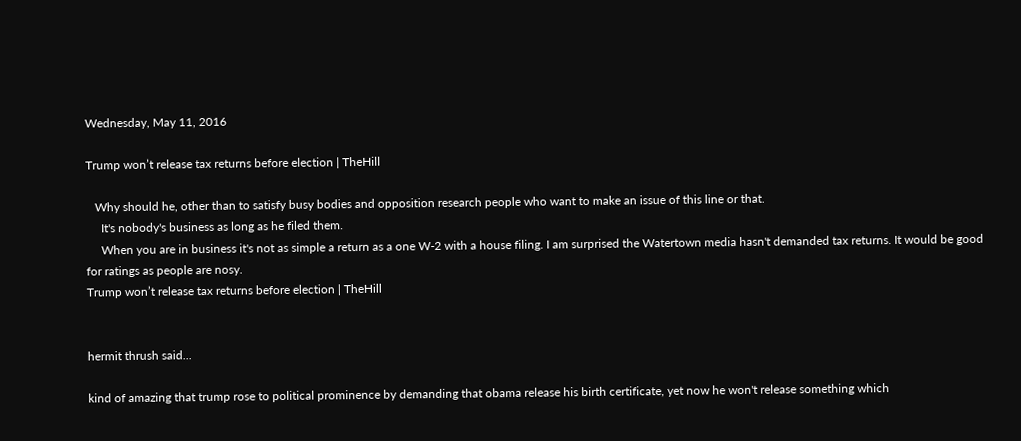Wednesday, May 11, 2016

Trump won’t release tax returns before election | TheHill

   Why should he, other than to satisfy busy bodies and opposition research people who want to make an issue of this line or that.
     It's nobody's business as long as he filed them.
     When you are in business it's not as simple a return as a one W-2 with a house filing. I am surprised the Watertown media hasn't demanded tax returns. It would be good for ratings as people are nosy.
Trump won’t release tax returns before election | TheHill


hermit thrush said...

kind of amazing that trump rose to political prominence by demanding that obama release his birth certificate, yet now he won't release something which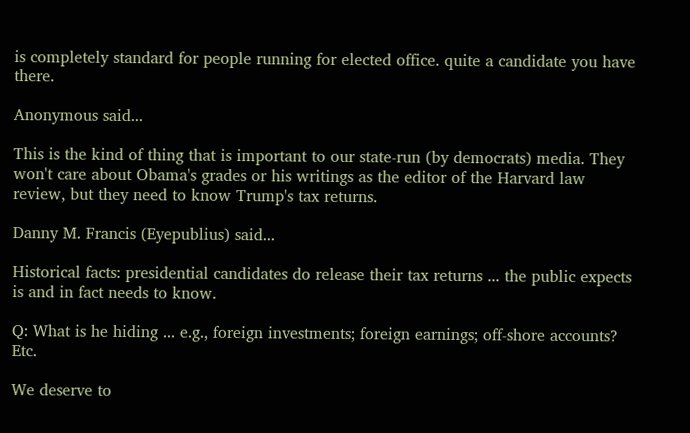is completely standard for people running for elected office. quite a candidate you have there.

Anonymous said...

This is the kind of thing that is important to our state-run (by democrats) media. They won't care about Obama's grades or his writings as the editor of the Harvard law review, but they need to know Trump's tax returns.

Danny M. Francis (Eyepublius) said...

Historical facts: presidential candidates do release their tax returns ... the public expects is and in fact needs to know.

Q: What is he hiding ... e.g., foreign investments; foreign earnings; off-shore accounts? Etc.

We deserve to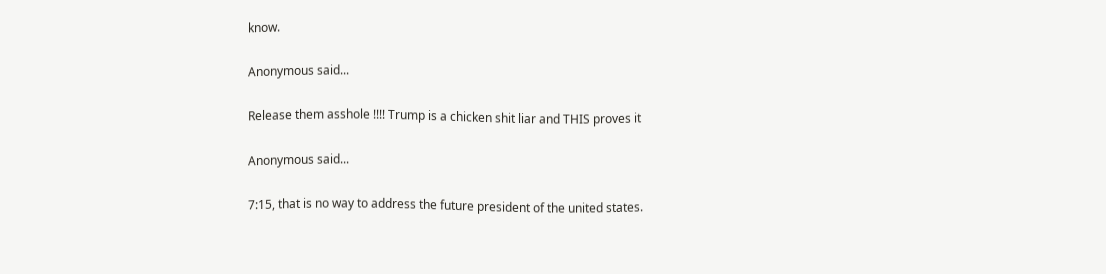know.

Anonymous said...

Release them asshole !!!! Trump is a chicken shit liar and THIS proves it

Anonymous said...

7:15, that is no way to address the future president of the united states.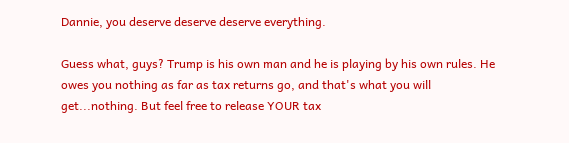Dannie, you deserve deserve deserve everything.

Guess what, guys? Trump is his own man and he is playing by his own rules. He owes you nothing as far as tax returns go, and that's what you will get...nothing. But feel free to release YOUR tax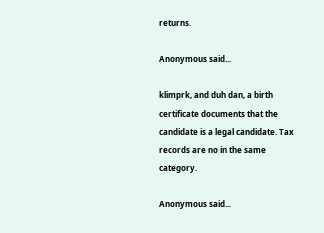returns.

Anonymous said...

klimprk, and duh dan, a birth certificate documents that the candidate is a legal candidate. Tax records are no in the same category.

Anonymous said...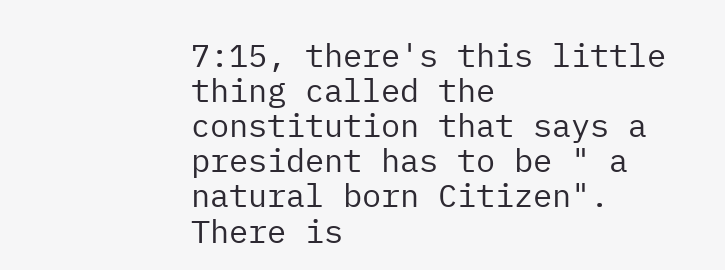7:15, there's this little thing called the constitution that says a president has to be " a natural born Citizen". There is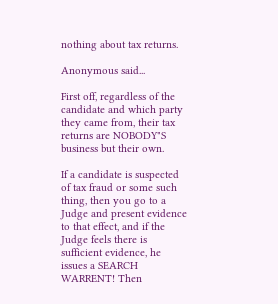nothing about tax returns.

Anonymous said...

First off, regardless of the candidate and which party they came from, their tax returns are NOBODY"S business but their own.

If a candidate is suspected of tax fraud or some such thing, then you go to a Judge and present evidence to that effect, and if the Judge feels there is sufficient evidence, he issues a SEARCH WARRENT! Then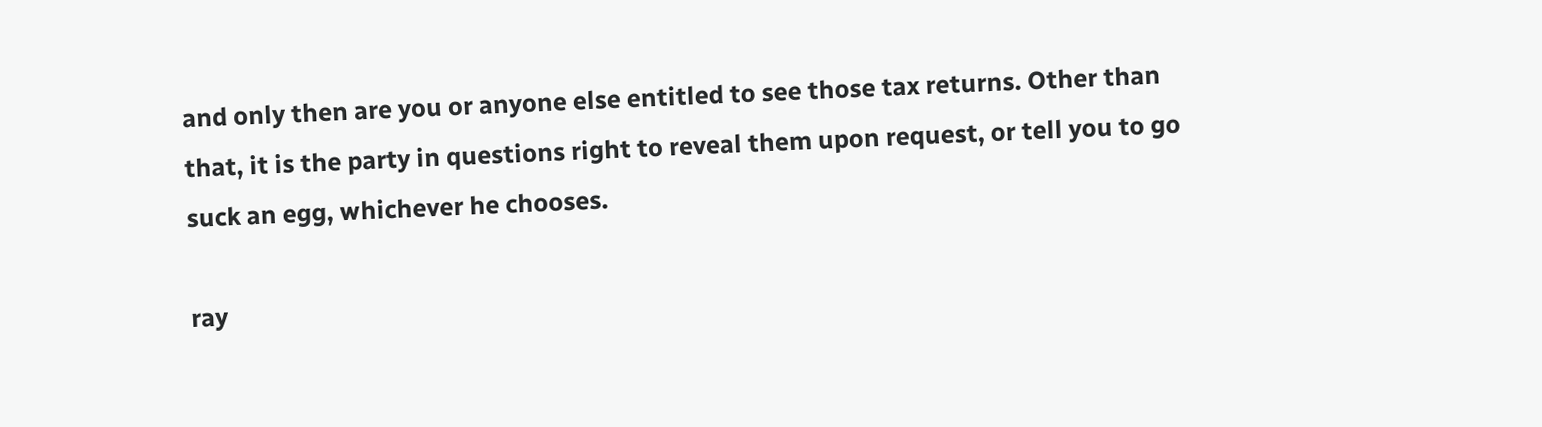and only then are you or anyone else entitled to see those tax returns. Other than that, it is the party in questions right to reveal them upon request, or tell you to go suck an egg, whichever he chooses.

ray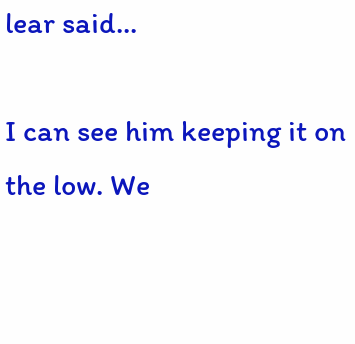lear said...

I can see him keeping it on the low. We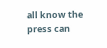all know the press can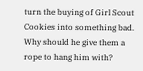turn the buying of Girl Scout Cookies into something bad. Why should he give them a rope to hang him with?